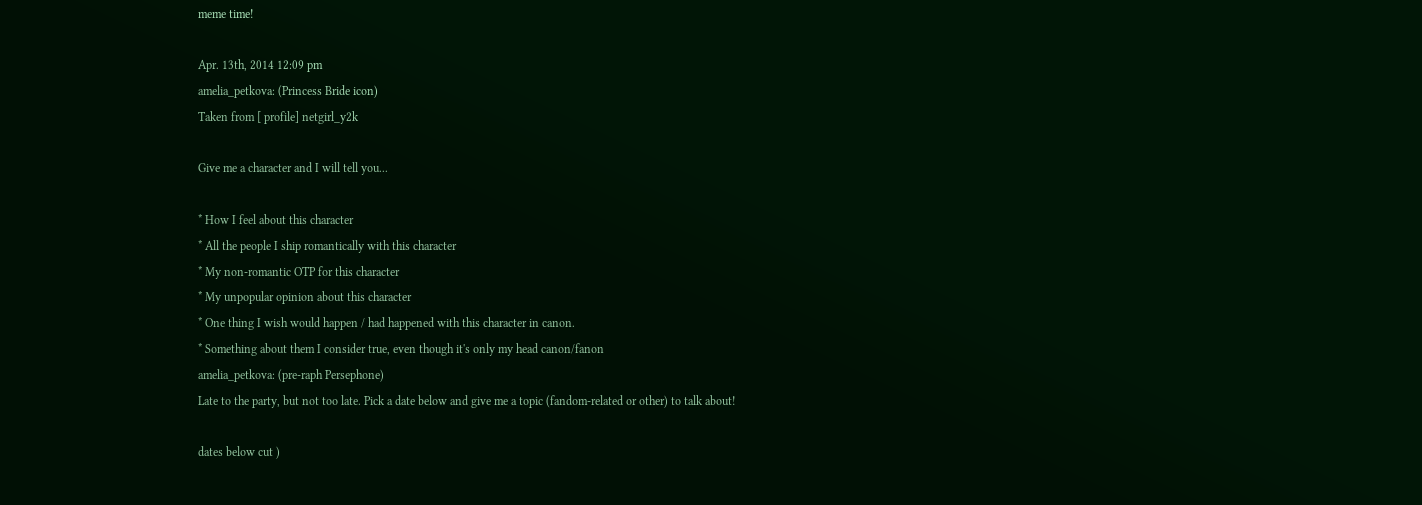meme time!

Apr. 13th, 2014 12:09 pm
amelia_petkova: (Princess Bride icon)
Taken from [ profile] netgirl_y2k

Give me a character and I will tell you...

* How I feel about this character
* All the people I ship romantically with this character
* My non-romantic OTP for this character
* My unpopular opinion about this character
* One thing I wish would happen / had happened with this character in canon.
* Something about them I consider true, even though it's only my head canon/fanon
amelia_petkova: (pre-raph Persephone)
Late to the party, but not too late. Pick a date below and give me a topic (fandom-related or other) to talk about!

dates below cut )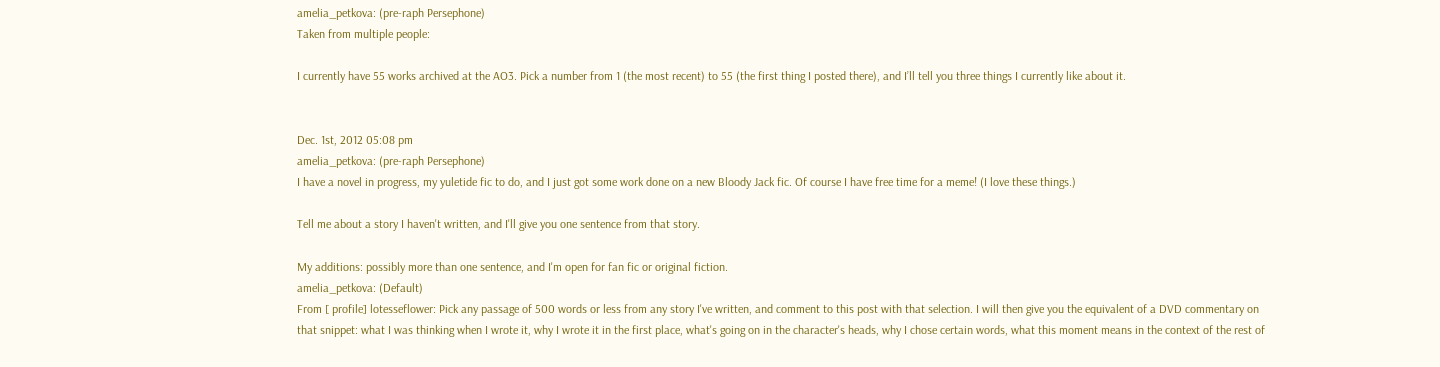amelia_petkova: (pre-raph Persephone)
Taken from multiple people:

I currently have 55 works archived at the AO3. Pick a number from 1 (the most recent) to 55 (the first thing I posted there), and I’ll tell you three things I currently like about it.


Dec. 1st, 2012 05:08 pm
amelia_petkova: (pre-raph Persephone)
I have a novel in progress, my yuletide fic to do, and I just got some work done on a new Bloody Jack fic. Of course I have free time for a meme! (I love these things.)

Tell me about a story I haven't written, and I'll give you one sentence from that story.

My additions: possibly more than one sentence, and I'm open for fan fic or original fiction.
amelia_petkova: (Default)
From [ profile] lotesseflower: Pick any passage of 500 words or less from any story I've written, and comment to this post with that selection. I will then give you the equivalent of a DVD commentary on that snippet: what I was thinking when I wrote it, why I wrote it in the first place, what's going on in the character's heads, why I chose certain words, what this moment means in the context of the rest of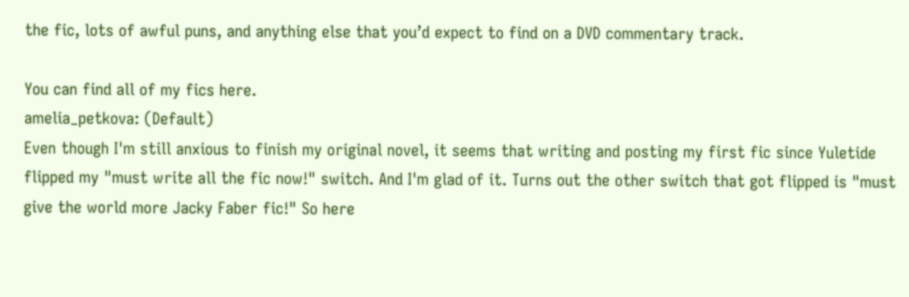the fic, lots of awful puns, and anything else that you’d expect to find on a DVD commentary track.

You can find all of my fics here.
amelia_petkova: (Default)
Even though I'm still anxious to finish my original novel, it seems that writing and posting my first fic since Yuletide flipped my "must write all the fic now!" switch. And I'm glad of it. Turns out the other switch that got flipped is "must give the world more Jacky Faber fic!" So here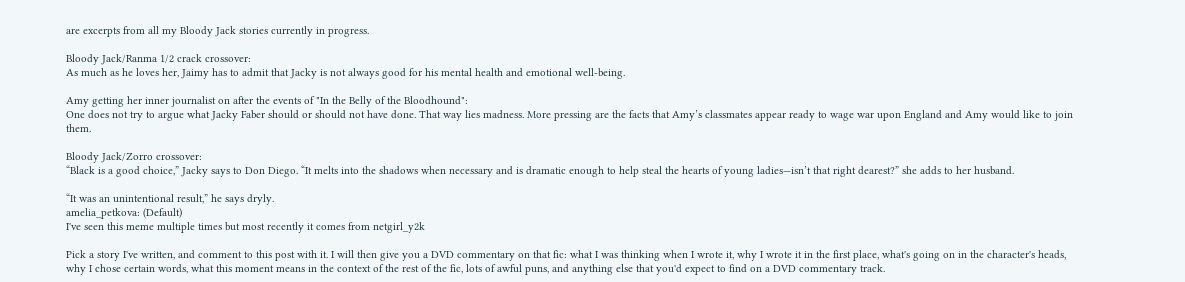are excerpts from all my Bloody Jack stories currently in progress.

Bloody Jack/Ranma 1/2 crack crossover:
As much as he loves her, Jaimy has to admit that Jacky is not always good for his mental health and emotional well-being.

Amy getting her inner journalist on after the events of "In the Belly of the Bloodhound":
One does not try to argue what Jacky Faber should or should not have done. That way lies madness. More pressing are the facts that Amy’s classmates appear ready to wage war upon England and Amy would like to join them.

Bloody Jack/Zorro crossover:
“Black is a good choice,” Jacky says to Don Diego. “It melts into the shadows when necessary and is dramatic enough to help steal the hearts of young ladies—isn’t that right dearest?” she adds to her husband.

“It was an unintentional result,” he says dryly.
amelia_petkova: (Default)
I've seen this meme multiple times but most recently it comes from netgirl_y2k

Pick a story I've written, and comment to this post with it. I will then give you a DVD commentary on that fic: what I was thinking when I wrote it, why I wrote it in the first place, what's going on in the character's heads, why I chose certain words, what this moment means in the context of the rest of the fic, lots of awful puns, and anything else that you'd expect to find on a DVD commentary track.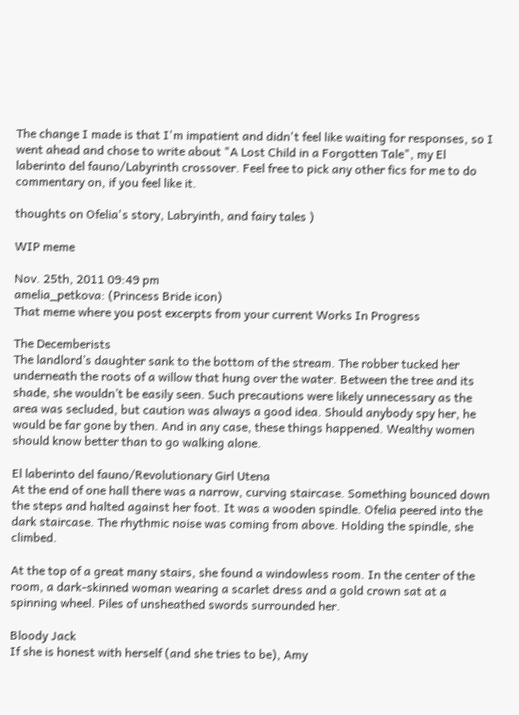The change I made is that I'm impatient and didn't feel like waiting for responses, so I went ahead and chose to write about "A Lost Child in a Forgotten Tale", my El laberinto del fauno/Labyrinth crossover. Feel free to pick any other fics for me to do commentary on, if you feel like it.

thoughts on Ofelia's story, Labryinth, and fairy tales )

WIP meme

Nov. 25th, 2011 09:49 pm
amelia_petkova: (Princess Bride icon)
That meme where you post excerpts from your current Works In Progress

The Decemberists
The landlord’s daughter sank to the bottom of the stream. The robber tucked her underneath the roots of a willow that hung over the water. Between the tree and its shade, she wouldn’t be easily seen. Such precautions were likely unnecessary as the area was secluded, but caution was always a good idea. Should anybody spy her, he would be far gone by then. And in any case, these things happened. Wealthy women should know better than to go walking alone.

El laberinto del fauno/Revolutionary Girl Utena
At the end of one hall there was a narrow, curving staircase. Something bounced down the steps and halted against her foot. It was a wooden spindle. Ofelia peered into the dark staircase. The rhythmic noise was coming from above. Holding the spindle, she climbed.

At the top of a great many stairs, she found a windowless room. In the center of the room, a dark-skinned woman wearing a scarlet dress and a gold crown sat at a spinning wheel. Piles of unsheathed swords surrounded her.

Bloody Jack
If she is honest with herself (and she tries to be), Amy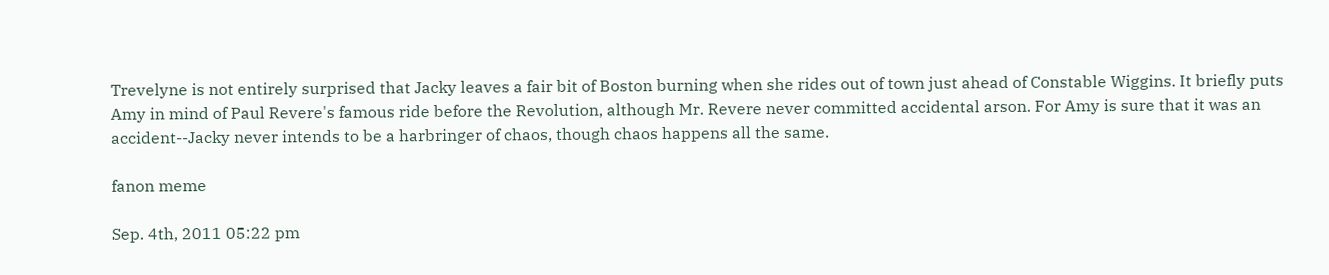Trevelyne is not entirely surprised that Jacky leaves a fair bit of Boston burning when she rides out of town just ahead of Constable Wiggins. It briefly puts Amy in mind of Paul Revere's famous ride before the Revolution, although Mr. Revere never committed accidental arson. For Amy is sure that it was an accident--Jacky never intends to be a harbringer of chaos, though chaos happens all the same.

fanon meme

Sep. 4th, 2011 05:22 pm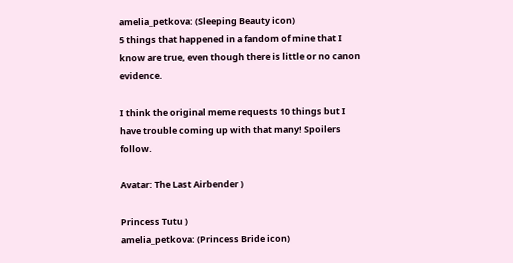amelia_petkova: (Sleeping Beauty icon)
5 things that happened in a fandom of mine that I know are true, even though there is little or no canon evidence.

I think the original meme requests 10 things but I have trouble coming up with that many! Spoilers follow.

Avatar: The Last Airbender )

Princess Tutu )
amelia_petkova: (Princess Bride icon)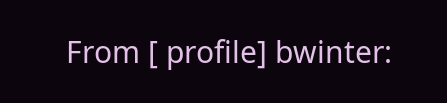From [ profile] bwinter: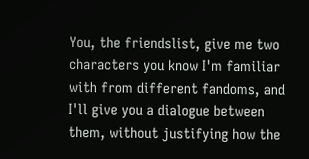You, the friendslist, give me two characters you know I'm familiar with from different fandoms, and I'll give you a dialogue between them, without justifying how the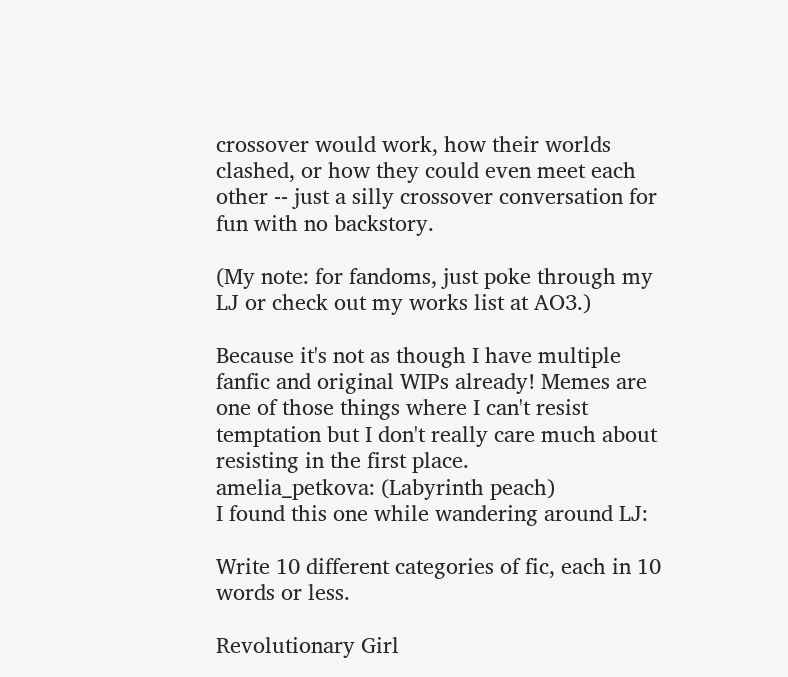crossover would work, how their worlds clashed, or how they could even meet each other -- just a silly crossover conversation for fun with no backstory.

(My note: for fandoms, just poke through my LJ or check out my works list at AO3.)

Because it's not as though I have multiple fanfic and original WIPs already! Memes are one of those things where I can't resist temptation but I don't really care much about resisting in the first place.
amelia_petkova: (Labyrinth peach)
I found this one while wandering around LJ:

Write 10 different categories of fic, each in 10 words or less.

Revolutionary Girl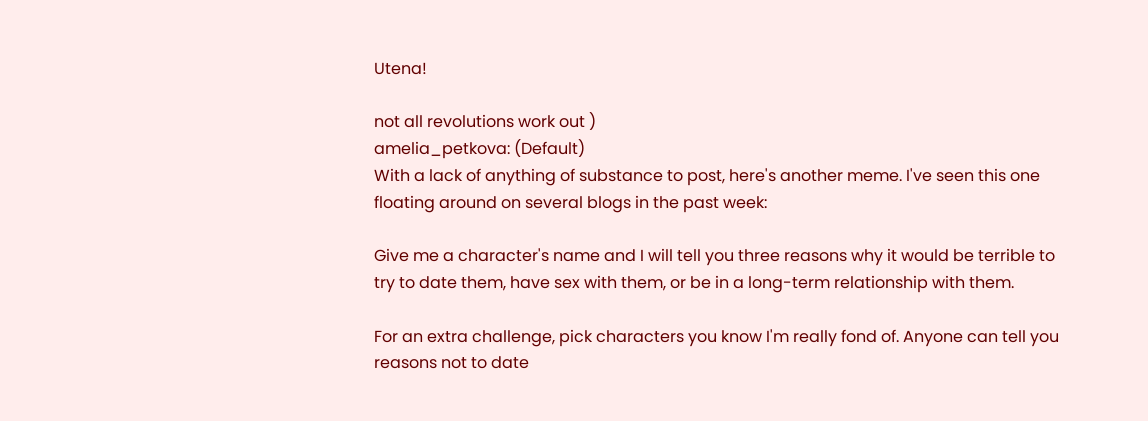Utena!

not all revolutions work out )
amelia_petkova: (Default)
With a lack of anything of substance to post, here's another meme. I've seen this one floating around on several blogs in the past week:

Give me a character's name and I will tell you three reasons why it would be terrible to try to date them, have sex with them, or be in a long-term relationship with them.

For an extra challenge, pick characters you know I'm really fond of. Anyone can tell you reasons not to date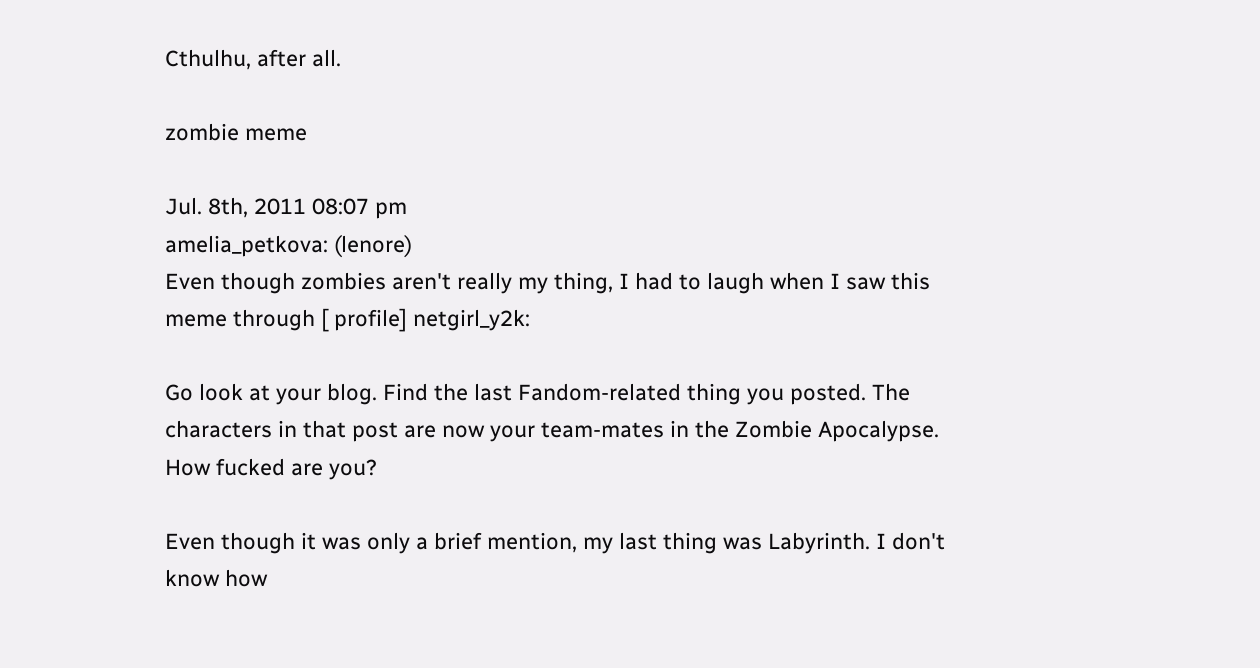Cthulhu, after all.

zombie meme

Jul. 8th, 2011 08:07 pm
amelia_petkova: (lenore)
Even though zombies aren't really my thing, I had to laugh when I saw this meme through [ profile] netgirl_y2k:

Go look at your blog. Find the last Fandom-related thing you posted. The characters in that post are now your team-mates in the Zombie Apocalypse. How fucked are you?

Even though it was only a brief mention, my last thing was Labyrinth. I don't know how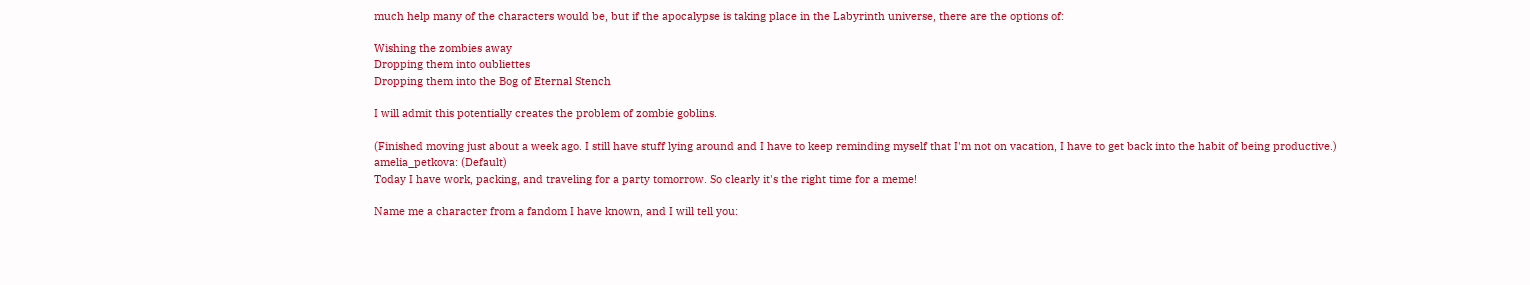much help many of the characters would be, but if the apocalypse is taking place in the Labyrinth universe, there are the options of:

Wishing the zombies away
Dropping them into oubliettes
Dropping them into the Bog of Eternal Stench

I will admit this potentially creates the problem of zombie goblins.

(Finished moving just about a week ago. I still have stuff lying around and I have to keep reminding myself that I'm not on vacation, I have to get back into the habit of being productive.)
amelia_petkova: (Default)
Today I have work, packing, and traveling for a party tomorrow. So clearly it's the right time for a meme!

Name me a character from a fandom I have known, and I will tell you: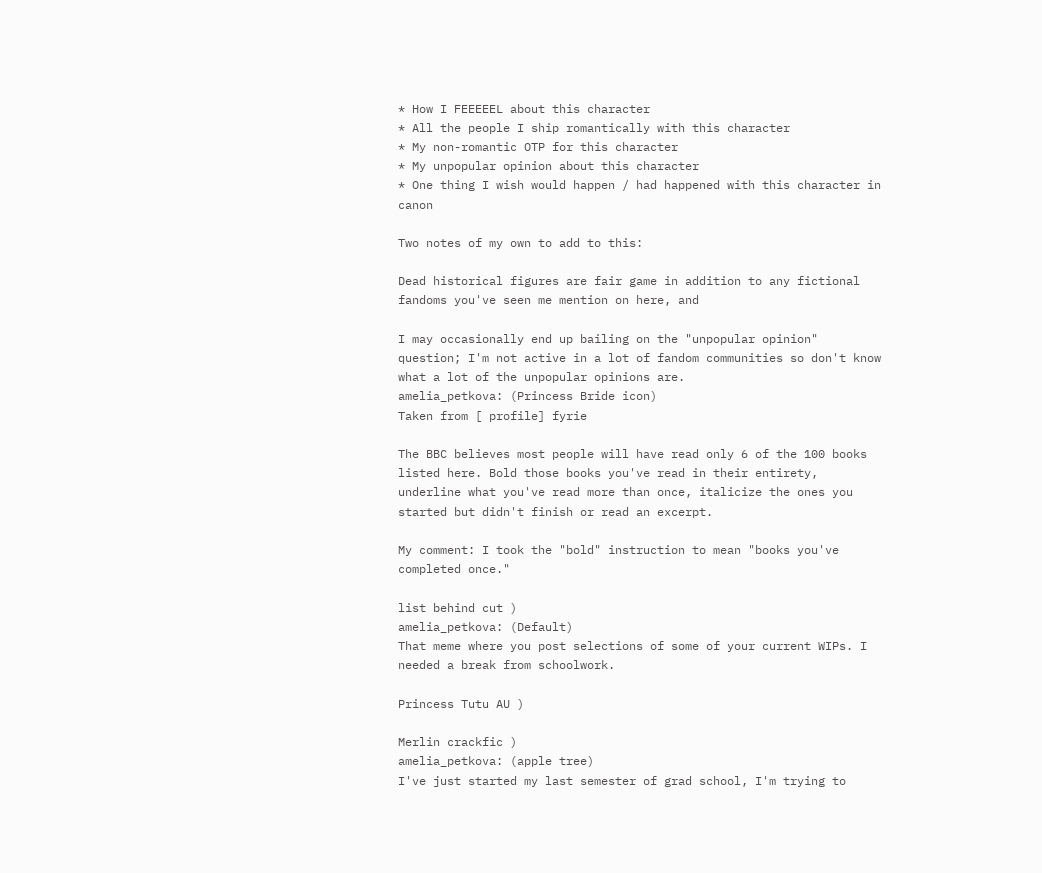* How I FEEEEEL about this character
* All the people I ship romantically with this character
* My non-romantic OTP for this character
* My unpopular opinion about this character
* One thing I wish would happen / had happened with this character in canon

Two notes of my own to add to this:

Dead historical figures are fair game in addition to any fictional fandoms you've seen me mention on here, and

I may occasionally end up bailing on the "unpopular opinion" question; I'm not active in a lot of fandom communities so don't know what a lot of the unpopular opinions are.
amelia_petkova: (Princess Bride icon)
Taken from [ profile] fyrie

The BBC believes most people will have read only 6 of the 100 books listed here. Bold those books you've read in their entirety, underline what you've read more than once, italicize the ones you started but didn't finish or read an excerpt.

My comment: I took the "bold" instruction to mean "books you've completed once."

list behind cut )
amelia_petkova: (Default)
That meme where you post selections of some of your current WIPs. I needed a break from schoolwork.

Princess Tutu AU )

Merlin crackfic )
amelia_petkova: (apple tree)
I've just started my last semester of grad school, I'm trying to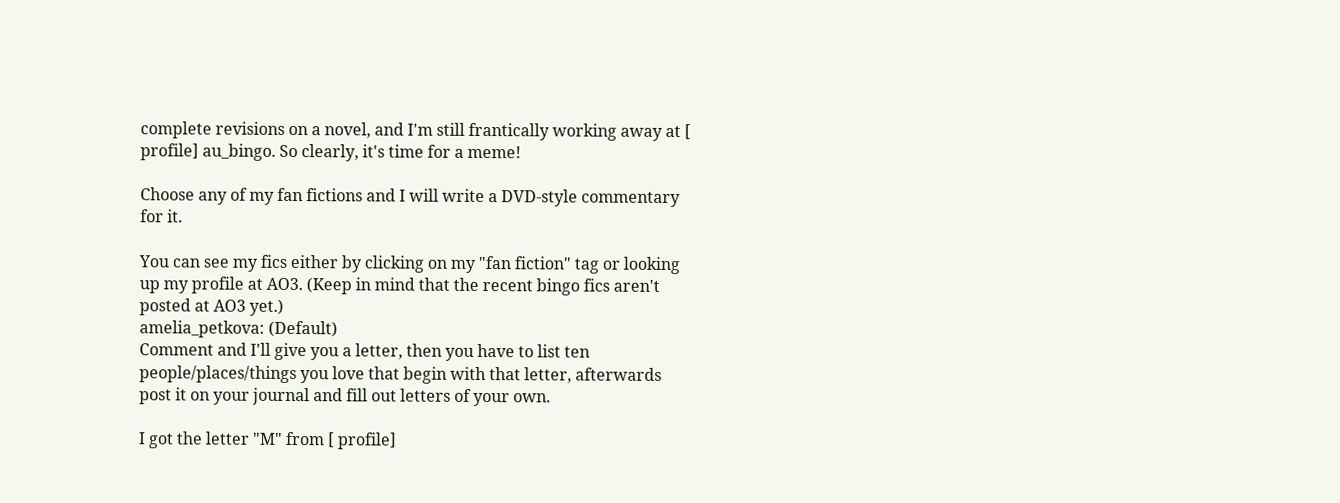complete revisions on a novel, and I'm still frantically working away at [ profile] au_bingo. So clearly, it's time for a meme!

Choose any of my fan fictions and I will write a DVD-style commentary for it.

You can see my fics either by clicking on my "fan fiction" tag or looking up my profile at AO3. (Keep in mind that the recent bingo fics aren't posted at AO3 yet.)
amelia_petkova: (Default)
Comment and I'll give you a letter, then you have to list ten people/places/things you love that begin with that letter, afterwards post it on your journal and fill out letters of your own.

I got the letter "M" from [ profile]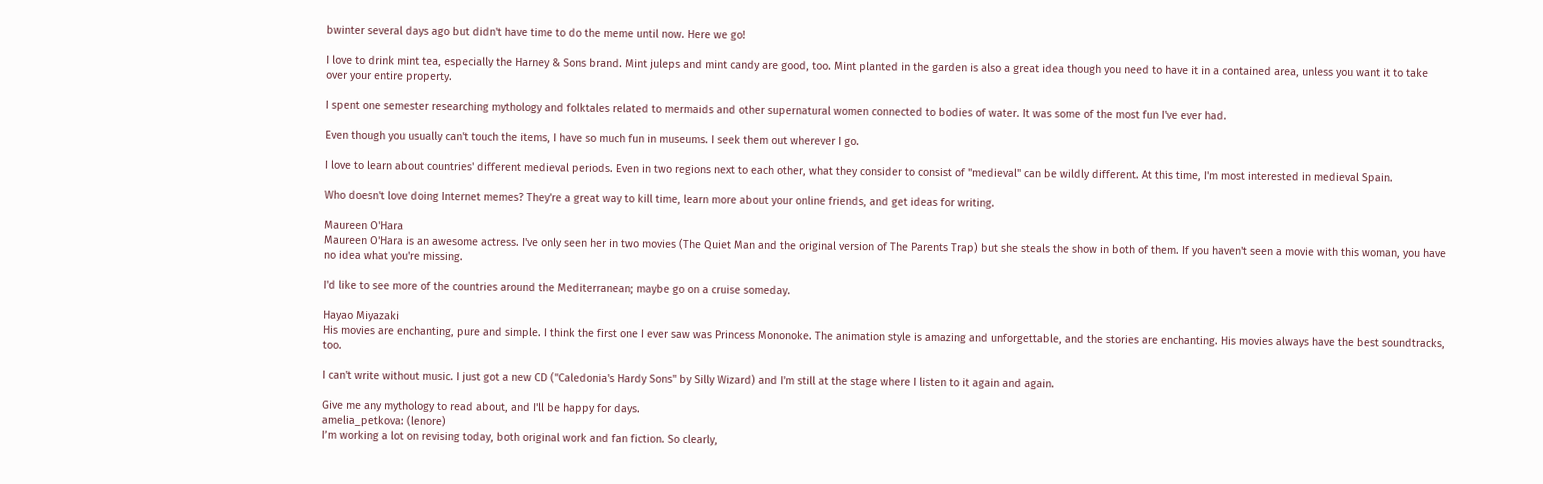bwinter several days ago but didn't have time to do the meme until now. Here we go!

I love to drink mint tea, especially the Harney & Sons brand. Mint juleps and mint candy are good, too. Mint planted in the garden is also a great idea though you need to have it in a contained area, unless you want it to take over your entire property.

I spent one semester researching mythology and folktales related to mermaids and other supernatural women connected to bodies of water. It was some of the most fun I've ever had.

Even though you usually can't touch the items, I have so much fun in museums. I seek them out wherever I go.

I love to learn about countries' different medieval periods. Even in two regions next to each other, what they consider to consist of "medieval" can be wildly different. At this time, I'm most interested in medieval Spain.

Who doesn't love doing Internet memes? They're a great way to kill time, learn more about your online friends, and get ideas for writing.

Maureen O'Hara
Maureen O'Hara is an awesome actress. I've only seen her in two movies (The Quiet Man and the original version of The Parents Trap) but she steals the show in both of them. If you haven't seen a movie with this woman, you have no idea what you're missing.

I'd like to see more of the countries around the Mediterranean; maybe go on a cruise someday.

Hayao Miyazaki
His movies are enchanting, pure and simple. I think the first one I ever saw was Princess Mononoke. The animation style is amazing and unforgettable, and the stories are enchanting. His movies always have the best soundtracks, too.

I can't write without music. I just got a new CD ("Caledonia's Hardy Sons" by Silly Wizard) and I'm still at the stage where I listen to it again and again.

Give me any mythology to read about, and I'll be happy for days.
amelia_petkova: (lenore)
I’m working a lot on revising today, both original work and fan fiction. So clearly,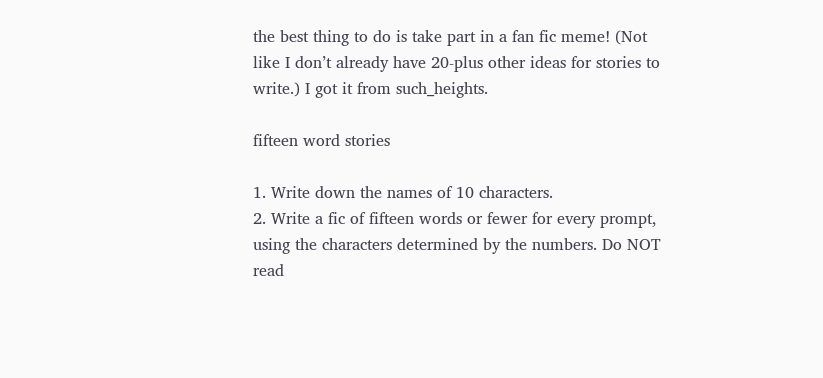the best thing to do is take part in a fan fic meme! (Not like I don’t already have 20-plus other ideas for stories to write.) I got it from such_heights.

fifteen word stories

1. Write down the names of 10 characters.
2. Write a fic of fifteen words or fewer for every prompt, using the characters determined by the numbers. Do NOT read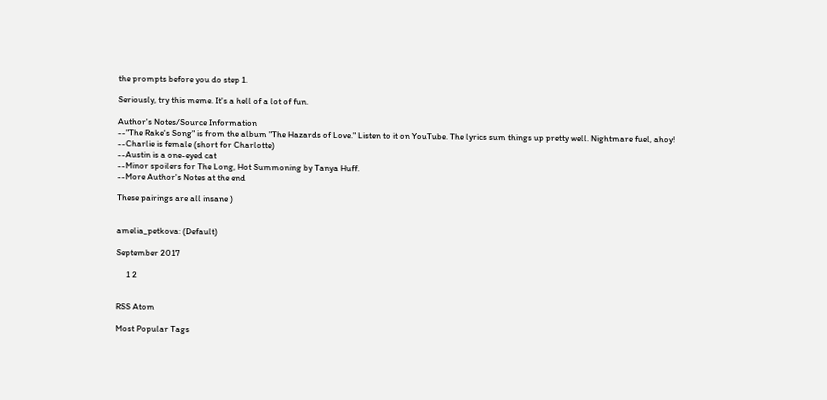the prompts before you do step 1.

Seriously, try this meme. It's a hell of a lot of fun.

Author's Notes/Source Information
--"The Rake's Song" is from the album "The Hazards of Love." Listen to it on YouTube. The lyrics sum things up pretty well. Nightmare fuel, ahoy!
--Charlie is female (short for Charlotte)
--Austin is a one-eyed cat
--Minor spoilers for The Long, Hot Summoning by Tanya Huff.
--More Author's Notes at the end

These pairings are all insane )


amelia_petkova: (Default)

September 2017

     1 2


RSS Atom

Most Popular Tags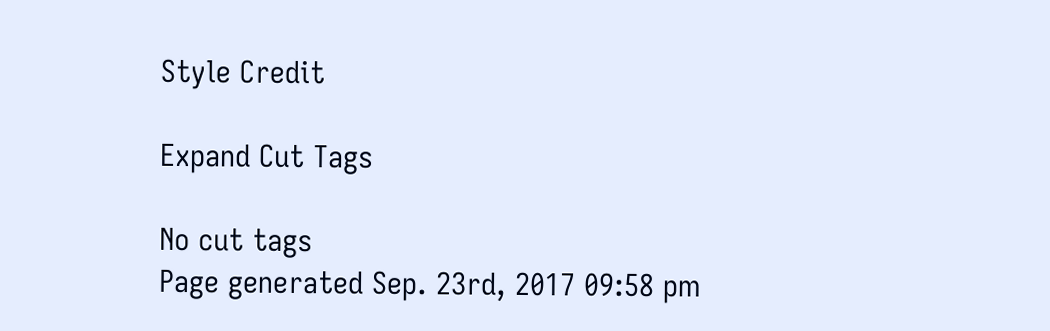Style Credit

Expand Cut Tags

No cut tags
Page generated Sep. 23rd, 2017 09:58 pm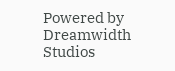Powered by Dreamwidth Studios